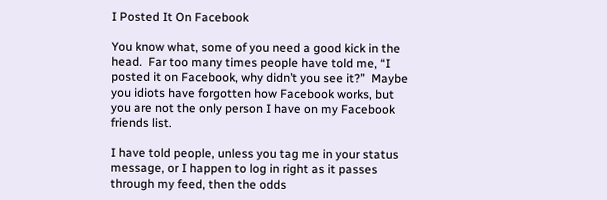I Posted It On Facebook

You know what, some of you need a good kick in the head.  Far too many times people have told me, “I posted it on Facebook, why didn’t you see it?”  Maybe you idiots have forgotten how Facebook works, but you are not the only person I have on my Facebook friends list.

I have told people, unless you tag me in your status message, or I happen to log in right as it passes through my feed, then the odds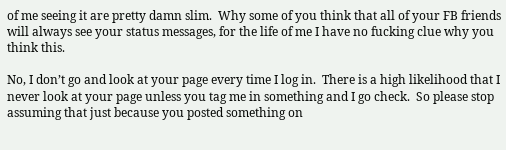of me seeing it are pretty damn slim.  Why some of you think that all of your FB friends will always see your status messages, for the life of me I have no fucking clue why you think this.

No, I don’t go and look at your page every time I log in.  There is a high likelihood that I never look at your page unless you tag me in something and I go check.  So please stop assuming that just because you posted something on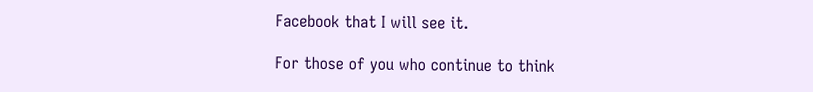Facebook that I will see it.

For those of you who continue to think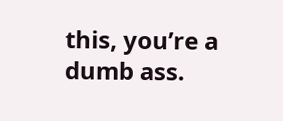this, you’re a dumb ass.